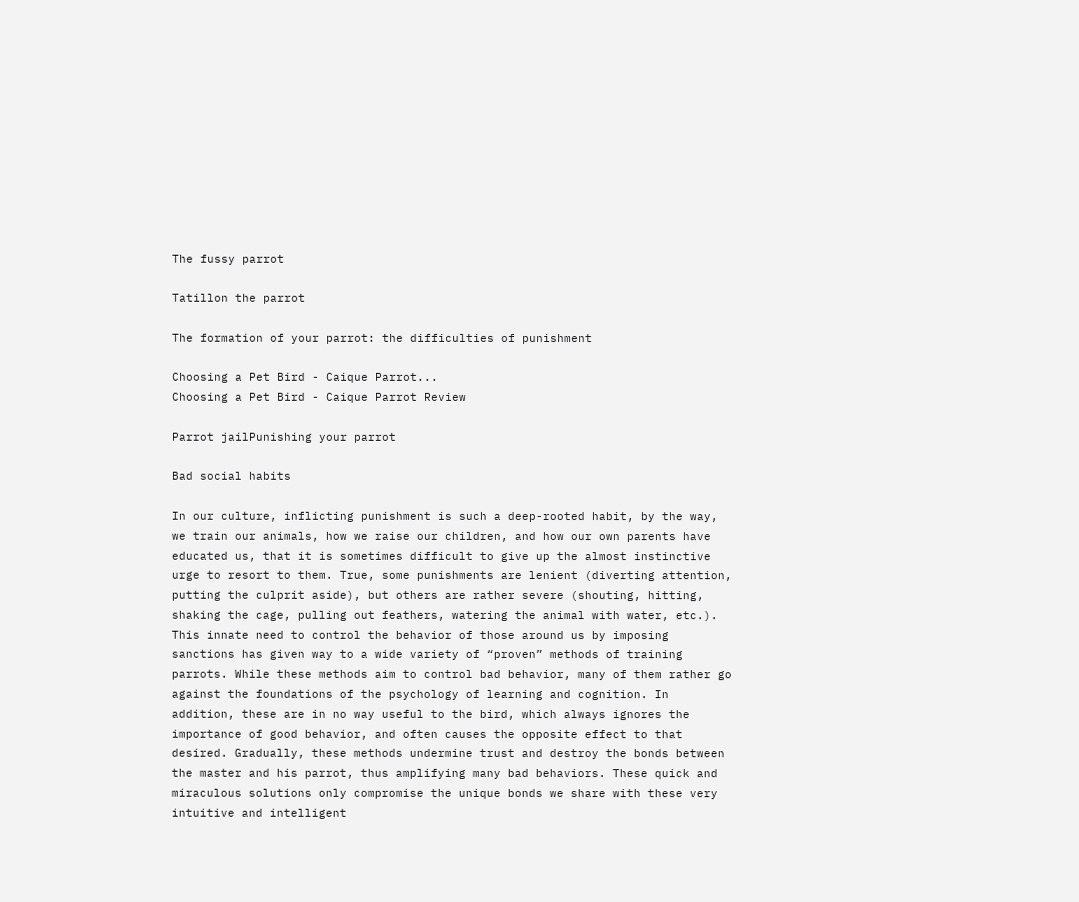The fussy parrot

Tatillon the parrot

The formation of your parrot: the difficulties of punishment

Choosing a Pet Bird - Caique Parrot...
Choosing a Pet Bird - Caique Parrot Review

Parrot jailPunishing your parrot

Bad social habits

In our culture, inflicting punishment is such a deep-rooted habit, by the way, we train our animals, how we raise our children, and how our own parents have educated us, that it is sometimes difficult to give up the almost instinctive urge to resort to them. True, some punishments are lenient (diverting attention, putting the culprit aside), but others are rather severe (shouting, hitting, shaking the cage, pulling out feathers, watering the animal with water, etc.). This innate need to control the behavior of those around us by imposing sanctions has given way to a wide variety of “proven” methods of training parrots. While these methods aim to control bad behavior, many of them rather go against the foundations of the psychology of learning and cognition. In addition, these are in no way useful to the bird, which always ignores the importance of good behavior, and often causes the opposite effect to that desired. Gradually, these methods undermine trust and destroy the bonds between the master and his parrot, thus amplifying many bad behaviors. These quick and miraculous solutions only compromise the unique bonds we share with these very intuitive and intelligent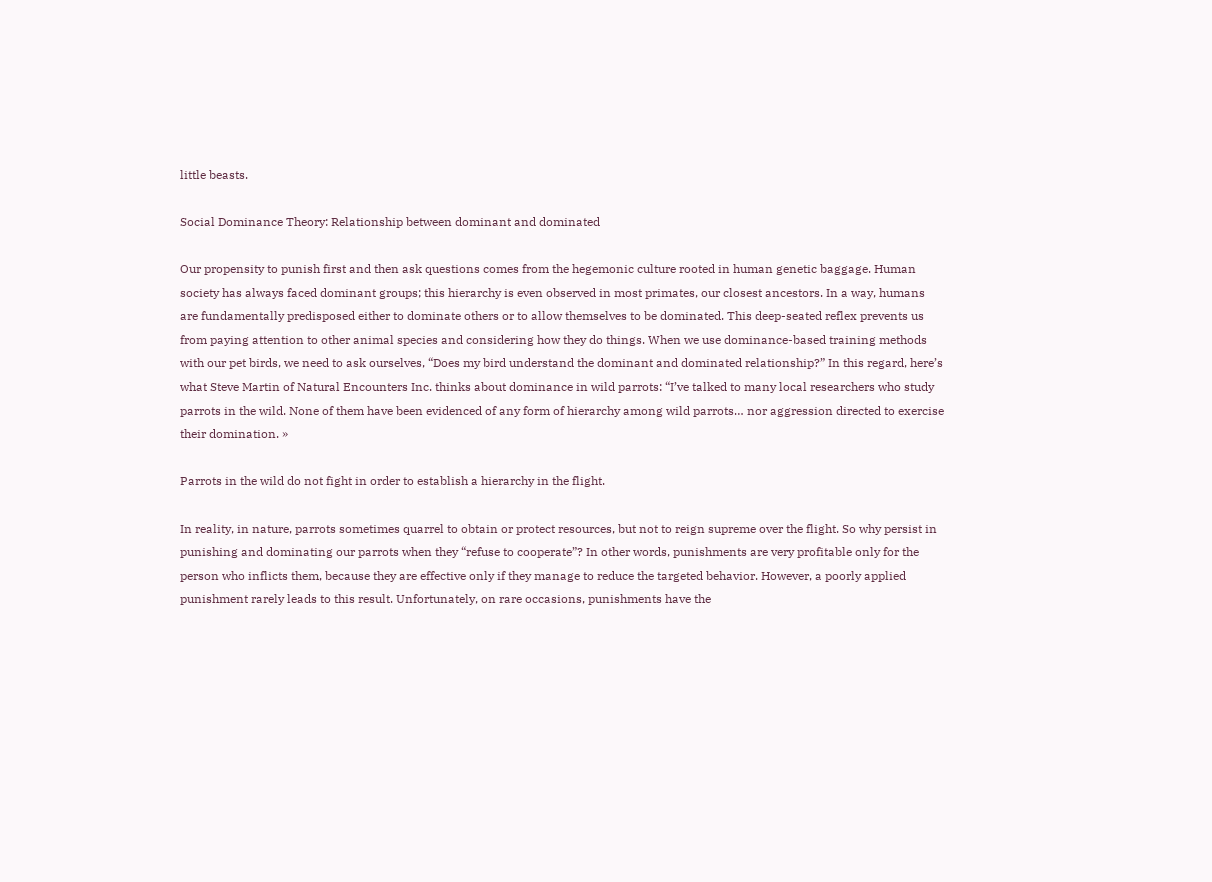little beasts.

Social Dominance Theory: Relationship between dominant and dominated

Our propensity to punish first and then ask questions comes from the hegemonic culture rooted in human genetic baggage. Human society has always faced dominant groups; this hierarchy is even observed in most primates, our closest ancestors. In a way, humans are fundamentally predisposed either to dominate others or to allow themselves to be dominated. This deep-seated reflex prevents us from paying attention to other animal species and considering how they do things. When we use dominance-based training methods with our pet birds, we need to ask ourselves, “Does my bird understand the dominant and dominated relationship?” In this regard, here’s what Steve Martin of Natural Encounters Inc. thinks about dominance in wild parrots: “I’ve talked to many local researchers who study parrots in the wild. None of them have been evidenced of any form of hierarchy among wild parrots… nor aggression directed to exercise their domination. »

Parrots in the wild do not fight in order to establish a hierarchy in the flight.

In reality, in nature, parrots sometimes quarrel to obtain or protect resources, but not to reign supreme over the flight. So why persist in punishing and dominating our parrots when they “refuse to cooperate”? In other words, punishments are very profitable only for the person who inflicts them, because they are effective only if they manage to reduce the targeted behavior. However, a poorly applied punishment rarely leads to this result. Unfortunately, on rare occasions, punishments have the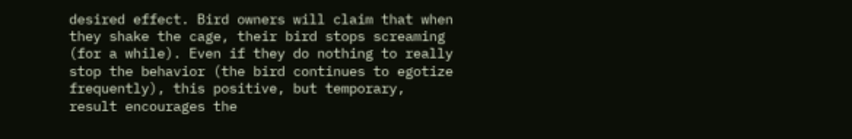desired effect. Bird owners will claim that when they shake the cage, their bird stops screaming (for a while). Even if they do nothing to really stop the behavior (the bird continues to egotize frequently), this positive, but temporary, result encourages the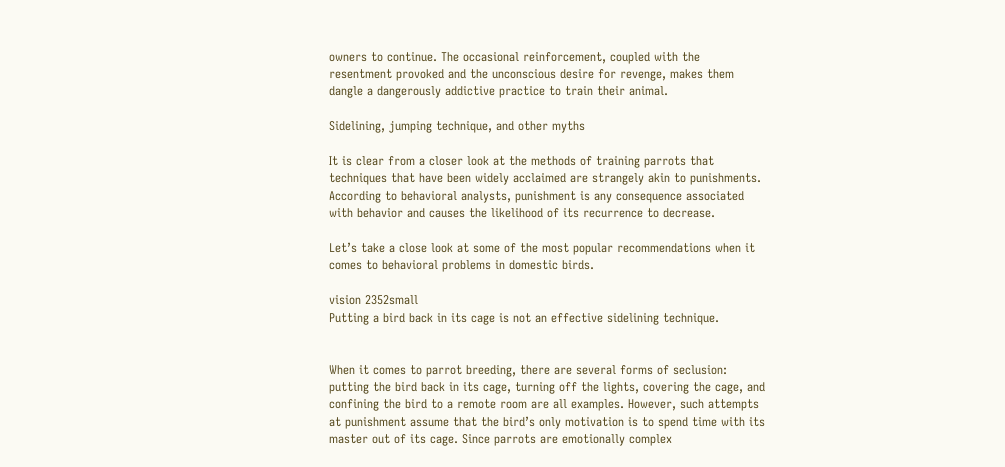owners to continue. The occasional reinforcement, coupled with the resentment provoked and the unconscious desire for revenge, makes them dangle a dangerously addictive practice to train their animal.

Sidelining, jumping technique, and other myths

It is clear from a closer look at the methods of training parrots that techniques that have been widely acclaimed are strangely akin to punishments. According to behavioral analysts, punishment is any consequence associated with behavior and causes the likelihood of its recurrence to decrease.

Let’s take a close look at some of the most popular recommendations when it comes to behavioral problems in domestic birds.

vision 2352small
Putting a bird back in its cage is not an effective sidelining technique.


When it comes to parrot breeding, there are several forms of seclusion: putting the bird back in its cage, turning off the lights, covering the cage, and confining the bird to a remote room are all examples. However, such attempts at punishment assume that the bird’s only motivation is to spend time with its master out of its cage. Since parrots are emotionally complex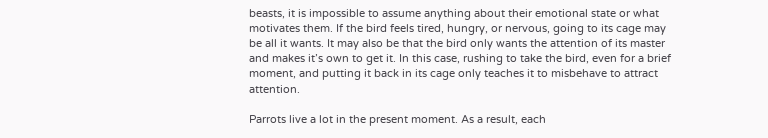beasts, it is impossible to assume anything about their emotional state or what motivates them. If the bird feels tired, hungry, or nervous, going to its cage may be all it wants. It may also be that the bird only wants the attention of its master and makes it’s own to get it. In this case, rushing to take the bird, even for a brief moment, and putting it back in its cage only teaches it to misbehave to attract attention.

Parrots live a lot in the present moment. As a result, each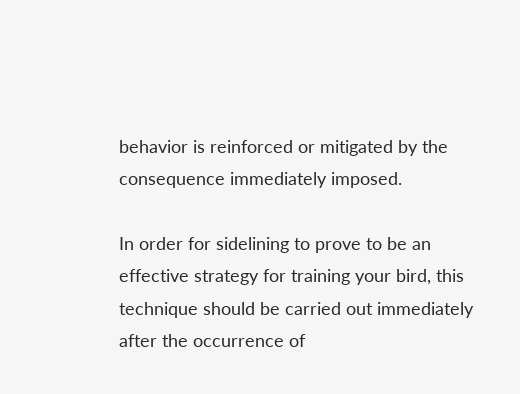behavior is reinforced or mitigated by the consequence immediately imposed.

In order for sidelining to prove to be an effective strategy for training your bird, this technique should be carried out immediately after the occurrence of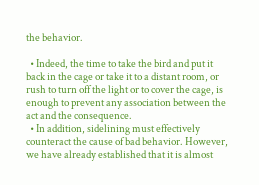the behavior.

  • Indeed, the time to take the bird and put it back in the cage or take it to a distant room, or rush to turn off the light or to cover the cage, is enough to prevent any association between the act and the consequence.
  • In addition, sidelining must effectively counteract the cause of bad behavior. However, we have already established that it is almost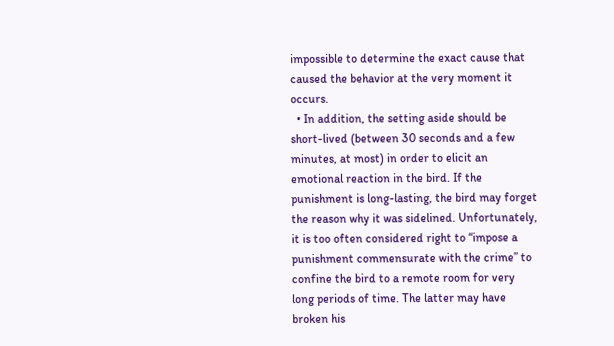impossible to determine the exact cause that caused the behavior at the very moment it occurs.
  • In addition, the setting aside should be short-lived (between 30 seconds and a few minutes, at most) in order to elicit an emotional reaction in the bird. If the punishment is long-lasting, the bird may forget the reason why it was sidelined. Unfortunately, it is too often considered right to “impose a punishment commensurate with the crime” to confine the bird to a remote room for very long periods of time. The latter may have broken his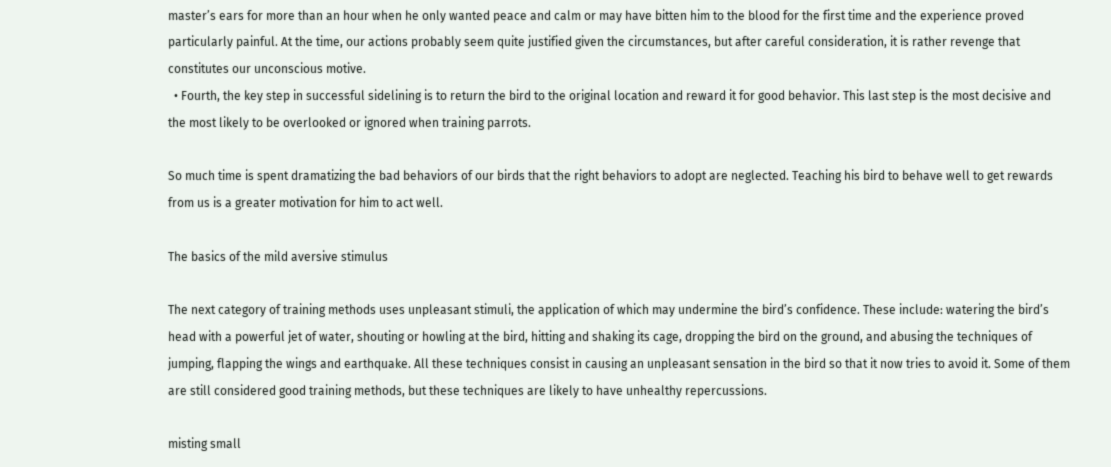master’s ears for more than an hour when he only wanted peace and calm or may have bitten him to the blood for the first time and the experience proved particularly painful. At the time, our actions probably seem quite justified given the circumstances, but after careful consideration, it is rather revenge that constitutes our unconscious motive.
  • Fourth, the key step in successful sidelining is to return the bird to the original location and reward it for good behavior. This last step is the most decisive and the most likely to be overlooked or ignored when training parrots.

So much time is spent dramatizing the bad behaviors of our birds that the right behaviors to adopt are neglected. Teaching his bird to behave well to get rewards from us is a greater motivation for him to act well.

The basics of the mild aversive stimulus

The next category of training methods uses unpleasant stimuli, the application of which may undermine the bird’s confidence. These include: watering the bird’s head with a powerful jet of water, shouting or howling at the bird, hitting and shaking its cage, dropping the bird on the ground, and abusing the techniques of jumping, flapping the wings and earthquake. All these techniques consist in causing an unpleasant sensation in the bird so that it now tries to avoid it. Some of them are still considered good training methods, but these techniques are likely to have unhealthy repercussions.

misting small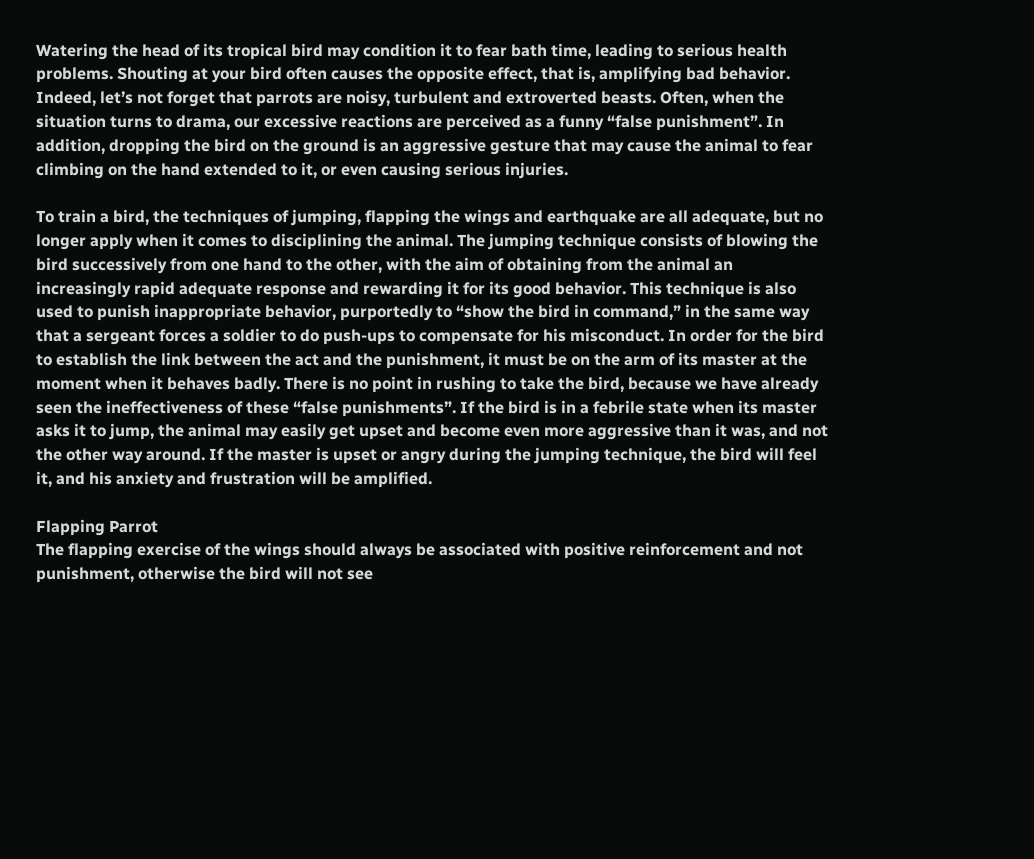Watering the head of its tropical bird may condition it to fear bath time, leading to serious health problems. Shouting at your bird often causes the opposite effect, that is, amplifying bad behavior. Indeed, let’s not forget that parrots are noisy, turbulent and extroverted beasts. Often, when the situation turns to drama, our excessive reactions are perceived as a funny “false punishment”. In addition, dropping the bird on the ground is an aggressive gesture that may cause the animal to fear climbing on the hand extended to it, or even causing serious injuries.

To train a bird, the techniques of jumping, flapping the wings and earthquake are all adequate, but no longer apply when it comes to disciplining the animal. The jumping technique consists of blowing the bird successively from one hand to the other, with the aim of obtaining from the animal an increasingly rapid adequate response and rewarding it for its good behavior. This technique is also used to punish inappropriate behavior, purportedly to “show the bird in command,” in the same way that a sergeant forces a soldier to do push-ups to compensate for his misconduct. In order for the bird to establish the link between the act and the punishment, it must be on the arm of its master at the moment when it behaves badly. There is no point in rushing to take the bird, because we have already seen the ineffectiveness of these “false punishments”. If the bird is in a febrile state when its master asks it to jump, the animal may easily get upset and become even more aggressive than it was, and not the other way around. If the master is upset or angry during the jumping technique, the bird will feel it, and his anxiety and frustration will be amplified.

Flapping Parrot
The flapping exercise of the wings should always be associated with positive reinforcement and not punishment, otherwise the bird will not see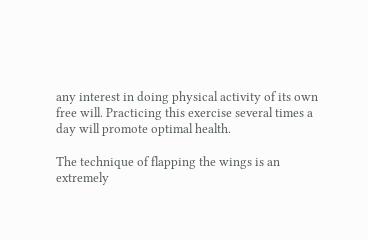any interest in doing physical activity of its own free will. Practicing this exercise several times a day will promote optimal health.

The technique of flapping the wings is an extremely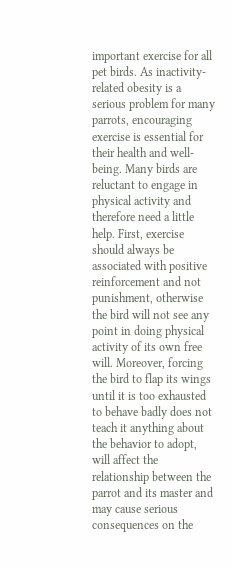important exercise for all pet birds. As inactivity-related obesity is a serious problem for many parrots, encouraging exercise is essential for their health and well-being. Many birds are reluctant to engage in physical activity and therefore need a little help. First, exercise should always be associated with positive reinforcement and not punishment, otherwise the bird will not see any point in doing physical activity of its own free will. Moreover, forcing the bird to flap its wings until it is too exhausted to behave badly does not teach it anything about the behavior to adopt, will affect the relationship between the parrot and its master and may cause serious consequences on the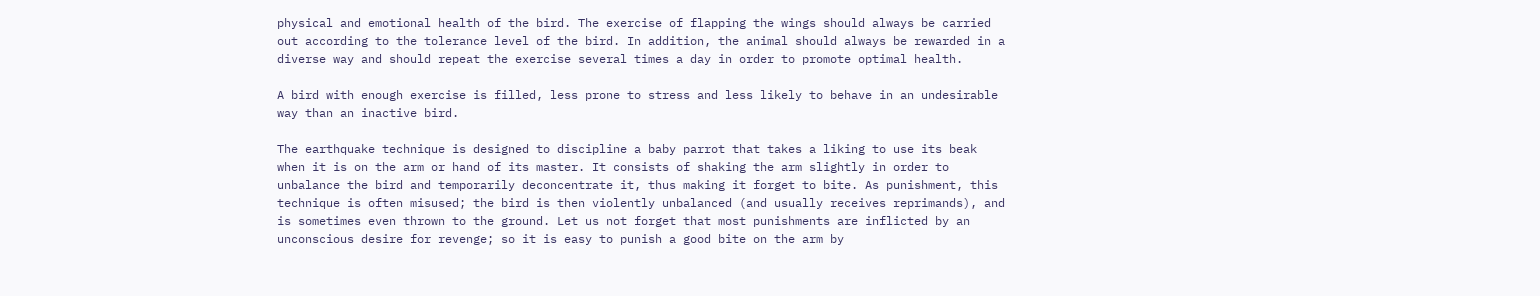physical and emotional health of the bird. The exercise of flapping the wings should always be carried out according to the tolerance level of the bird. In addition, the animal should always be rewarded in a diverse way and should repeat the exercise several times a day in order to promote optimal health.

A bird with enough exercise is filled, less prone to stress and less likely to behave in an undesirable way than an inactive bird.

The earthquake technique is designed to discipline a baby parrot that takes a liking to use its beak when it is on the arm or hand of its master. It consists of shaking the arm slightly in order to unbalance the bird and temporarily deconcentrate it, thus making it forget to bite. As punishment, this technique is often misused; the bird is then violently unbalanced (and usually receives reprimands), and is sometimes even thrown to the ground. Let us not forget that most punishments are inflicted by an unconscious desire for revenge; so it is easy to punish a good bite on the arm by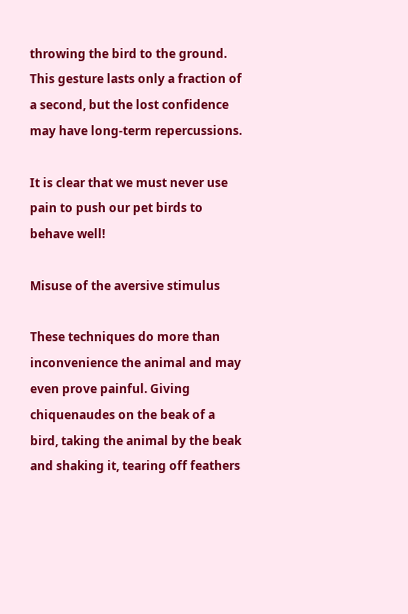throwing the bird to the ground. This gesture lasts only a fraction of a second, but the lost confidence may have long-term repercussions.

It is clear that we must never use pain to push our pet birds to behave well!

Misuse of the aversive stimulus

These techniques do more than inconvenience the animal and may even prove painful. Giving chiquenaudes on the beak of a bird, taking the animal by the beak and shaking it, tearing off feathers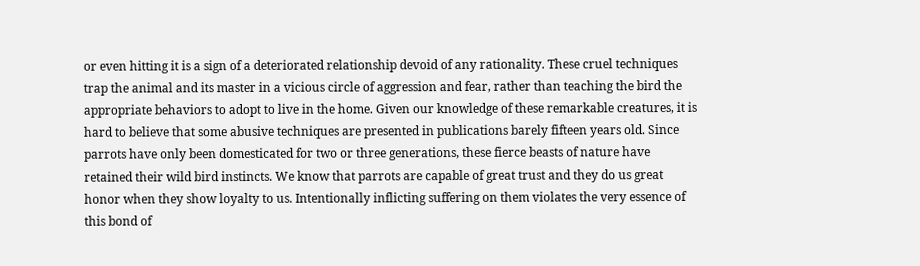or even hitting it is a sign of a deteriorated relationship devoid of any rationality. These cruel techniques trap the animal and its master in a vicious circle of aggression and fear, rather than teaching the bird the appropriate behaviors to adopt to live in the home. Given our knowledge of these remarkable creatures, it is hard to believe that some abusive techniques are presented in publications barely fifteen years old. Since parrots have only been domesticated for two or three generations, these fierce beasts of nature have retained their wild bird instincts. We know that parrots are capable of great trust and they do us great honor when they show loyalty to us. Intentionally inflicting suffering on them violates the very essence of this bond of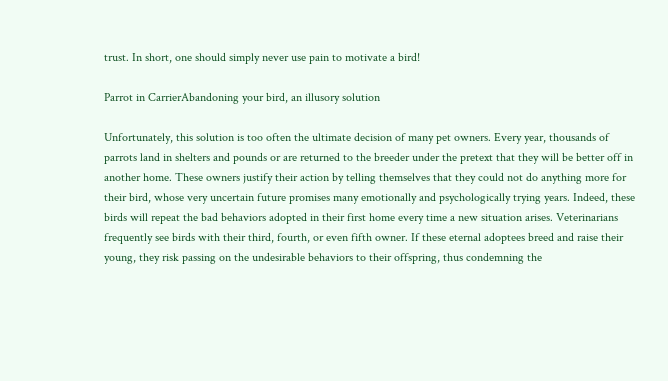trust. In short, one should simply never use pain to motivate a bird!

Parrot in CarrierAbandoning your bird, an illusory solution

Unfortunately, this solution is too often the ultimate decision of many pet owners. Every year, thousands of parrots land in shelters and pounds or are returned to the breeder under the pretext that they will be better off in another home. These owners justify their action by telling themselves that they could not do anything more for their bird, whose very uncertain future promises many emotionally and psychologically trying years. Indeed, these birds will repeat the bad behaviors adopted in their first home every time a new situation arises. Veterinarians frequently see birds with their third, fourth, or even fifth owner. If these eternal adoptees breed and raise their young, they risk passing on the undesirable behaviors to their offspring, thus condemning the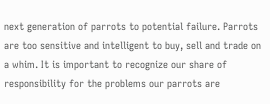next generation of parrots to potential failure. Parrots are too sensitive and intelligent to buy, sell and trade on a whim. It is important to recognize our share of responsibility for the problems our parrots are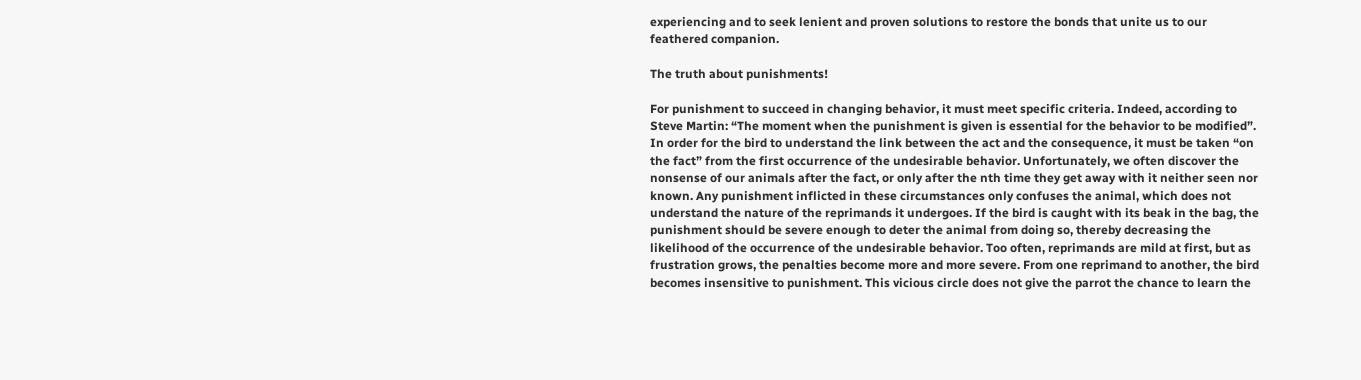experiencing and to seek lenient and proven solutions to restore the bonds that unite us to our feathered companion.

The truth about punishments!

For punishment to succeed in changing behavior, it must meet specific criteria. Indeed, according to Steve Martin: “The moment when the punishment is given is essential for the behavior to be modified”. In order for the bird to understand the link between the act and the consequence, it must be taken “on the fact” from the first occurrence of the undesirable behavior. Unfortunately, we often discover the nonsense of our animals after the fact, or only after the nth time they get away with it neither seen nor known. Any punishment inflicted in these circumstances only confuses the animal, which does not understand the nature of the reprimands it undergoes. If the bird is caught with its beak in the bag, the punishment should be severe enough to deter the animal from doing so, thereby decreasing the likelihood of the occurrence of the undesirable behavior. Too often, reprimands are mild at first, but as frustration grows, the penalties become more and more severe. From one reprimand to another, the bird becomes insensitive to punishment. This vicious circle does not give the parrot the chance to learn the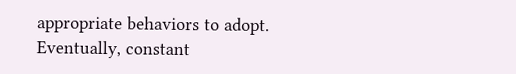appropriate behaviors to adopt. Eventually, constant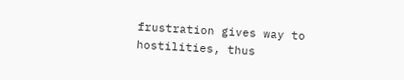frustration gives way to hostilities, thus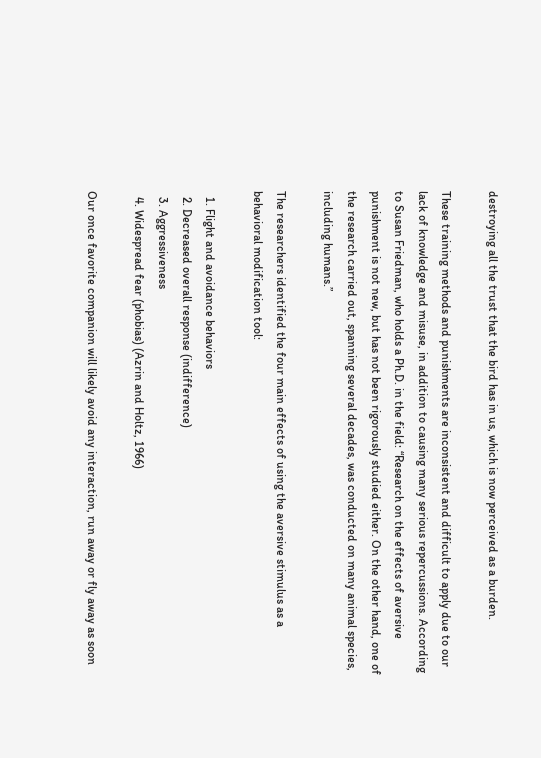destroying all the trust that the bird has in us, which is now perceived as a burden.

These training methods and punishments are inconsistent and difficult to apply due to our lack of knowledge and misuse, in addition to causing many serious repercussions. According to Susan Friedman, who holds a Ph.D. in the field: “Research on the effects of aversive punishment is not new, but has not been rigorously studied either. On the other hand, one of the research carried out, spanning several decades, was conducted on many animal species, including humans.”

The researchers identified the four main effects of using the aversive stimulus as a behavioral modification tool:

  1. Flight and avoidance behaviors
  2. Decreased overall response (indifference)
  3. Aggressiveness
  4. Widespread fear (phobias) (Azrin and Holtz, 1966)

Our once favorite companion will likely avoid any interaction, run away or fly away as soon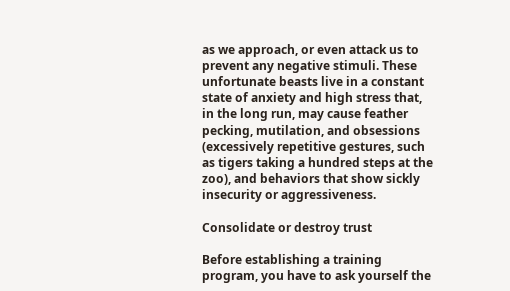as we approach, or even attack us to prevent any negative stimuli. These unfortunate beasts live in a constant state of anxiety and high stress that, in the long run, may cause feather pecking, mutilation, and obsessions (excessively repetitive gestures, such as tigers taking a hundred steps at the zoo), and behaviors that show sickly insecurity or aggressiveness.

Consolidate or destroy trust

Before establishing a training program, you have to ask yourself the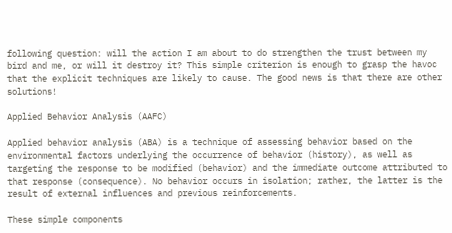following question: will the action I am about to do strengthen the trust between my bird and me, or will it destroy it? This simple criterion is enough to grasp the havoc that the explicit techniques are likely to cause. The good news is that there are other solutions!

Applied Behavior Analysis (AAFC)

Applied behavior analysis (ABA) is a technique of assessing behavior based on the environmental factors underlying the occurrence of behavior (history), as well as targeting the response to be modified (behavior) and the immediate outcome attributed to that response (consequence). No behavior occurs in isolation; rather, the latter is the result of external influences and previous reinforcements.

These simple components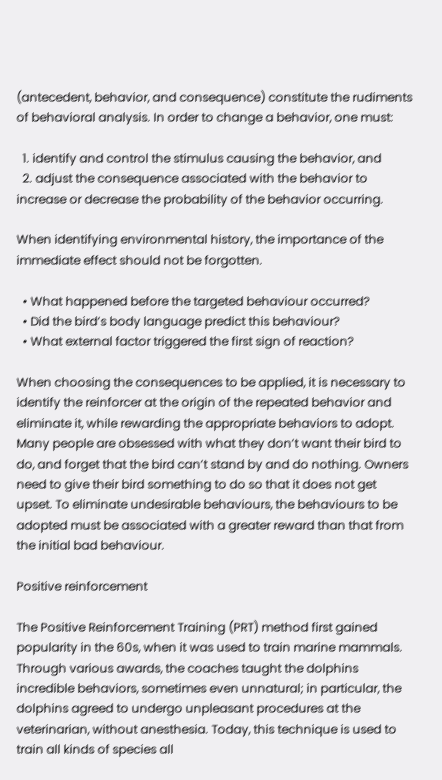(antecedent, behavior, and consequence) constitute the rudiments of behavioral analysis. In order to change a behavior, one must:

  1. identify and control the stimulus causing the behavior, and
  2. adjust the consequence associated with the behavior to increase or decrease the probability of the behavior occurring.

When identifying environmental history, the importance of the immediate effect should not be forgotten.

  • What happened before the targeted behaviour occurred?
  • Did the bird’s body language predict this behaviour?
  • What external factor triggered the first sign of reaction?

When choosing the consequences to be applied, it is necessary to identify the reinforcer at the origin of the repeated behavior and eliminate it, while rewarding the appropriate behaviors to adopt. Many people are obsessed with what they don’t want their bird to do, and forget that the bird can’t stand by and do nothing. Owners need to give their bird something to do so that it does not get upset. To eliminate undesirable behaviours, the behaviours to be adopted must be associated with a greater reward than that from the initial bad behaviour.

Positive reinforcement

The Positive Reinforcement Training (PRT) method first gained popularity in the 60s, when it was used to train marine mammals. Through various awards, the coaches taught the dolphins incredible behaviors, sometimes even unnatural; in particular, the dolphins agreed to undergo unpleasant procedures at the veterinarian, without anesthesia. Today, this technique is used to train all kinds of species all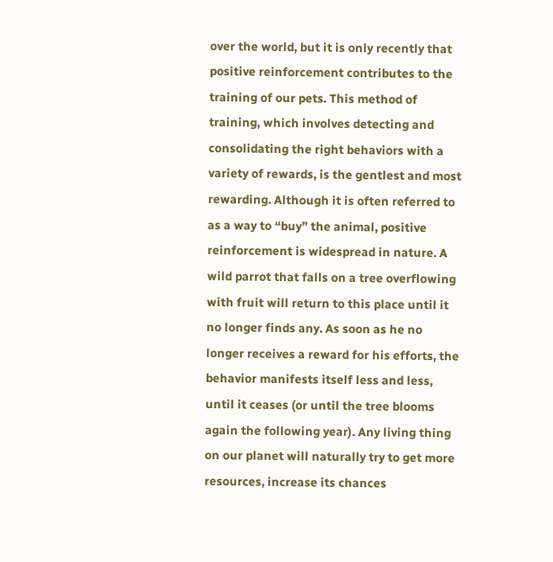over the world, but it is only recently that positive reinforcement contributes to the training of our pets. This method of training, which involves detecting and consolidating the right behaviors with a variety of rewards, is the gentlest and most rewarding. Although it is often referred to as a way to “buy” the animal, positive reinforcement is widespread in nature. A wild parrot that falls on a tree overflowing with fruit will return to this place until it no longer finds any. As soon as he no longer receives a reward for his efforts, the behavior manifests itself less and less, until it ceases (or until the tree blooms again the following year). Any living thing on our planet will naturally try to get more resources, increase its chances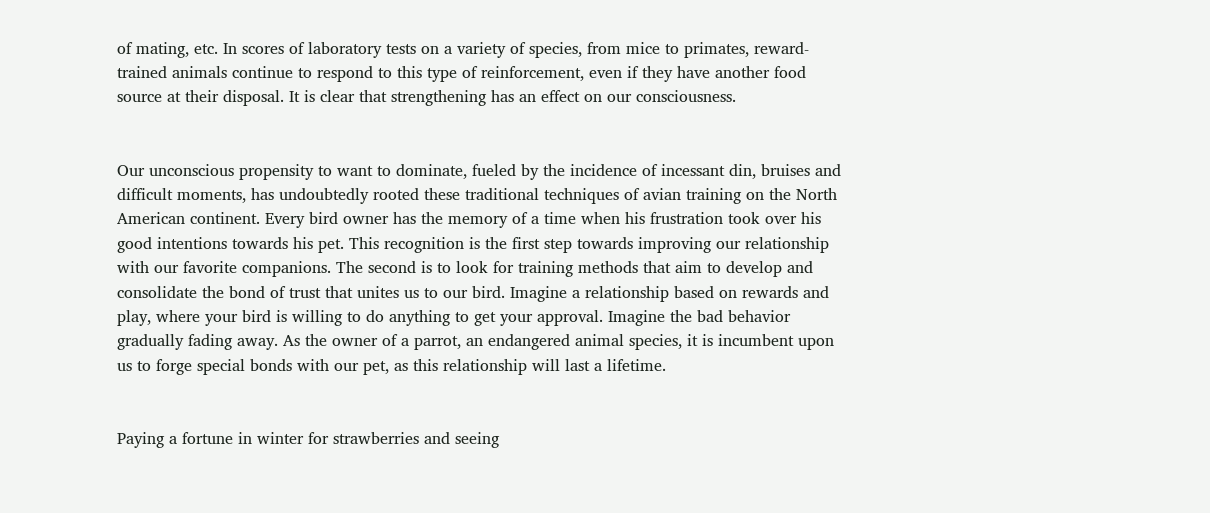of mating, etc. In scores of laboratory tests on a variety of species, from mice to primates, reward-trained animals continue to respond to this type of reinforcement, even if they have another food source at their disposal. It is clear that strengthening has an effect on our consciousness.


Our unconscious propensity to want to dominate, fueled by the incidence of incessant din, bruises and difficult moments, has undoubtedly rooted these traditional techniques of avian training on the North American continent. Every bird owner has the memory of a time when his frustration took over his good intentions towards his pet. This recognition is the first step towards improving our relationship with our favorite companions. The second is to look for training methods that aim to develop and consolidate the bond of trust that unites us to our bird. Imagine a relationship based on rewards and play, where your bird is willing to do anything to get your approval. Imagine the bad behavior gradually fading away. As the owner of a parrot, an endangered animal species, it is incumbent upon us to forge special bonds with our pet, as this relationship will last a lifetime.


Paying a fortune in winter for strawberries and seeing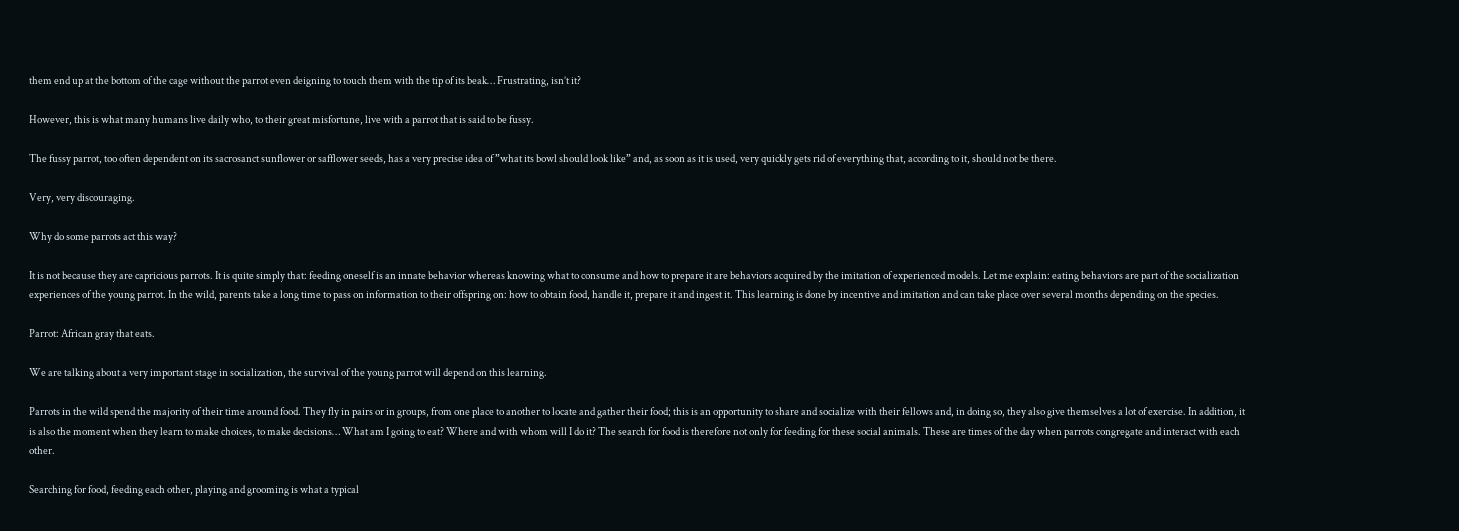them end up at the bottom of the cage without the parrot even deigning to touch them with the tip of its beak… Frustrating, isn’t it?

However, this is what many humans live daily who, to their great misfortune, live with a parrot that is said to be fussy.

The fussy parrot, too often dependent on its sacrosanct sunflower or safflower seeds, has a very precise idea of ”what its bowl should look like” and, as soon as it is used, very quickly gets rid of everything that, according to it, should not be there.

Very, very discouraging.

Why do some parrots act this way?

It is not because they are capricious parrots. It is quite simply that: feeding oneself is an innate behavior whereas knowing what to consume and how to prepare it are behaviors acquired by the imitation of experienced models. Let me explain: eating behaviors are part of the socialization experiences of the young parrot. In the wild, parents take a long time to pass on information to their offspring on: how to obtain food, handle it, prepare it and ingest it. This learning is done by incentive and imitation and can take place over several months depending on the species.

Parrot: African gray that eats.

We are talking about a very important stage in socialization, the survival of the young parrot will depend on this learning.

Parrots in the wild spend the majority of their time around food. They fly in pairs or in groups, from one place to another to locate and gather their food; this is an opportunity to share and socialize with their fellows and, in doing so, they also give themselves a lot of exercise. In addition, it is also the moment when they learn to make choices, to make decisions… What am I going to eat? Where and with whom will I do it? The search for food is therefore not only for feeding for these social animals. These are times of the day when parrots congregate and interact with each other.

Searching for food, feeding each other, playing and grooming is what a typical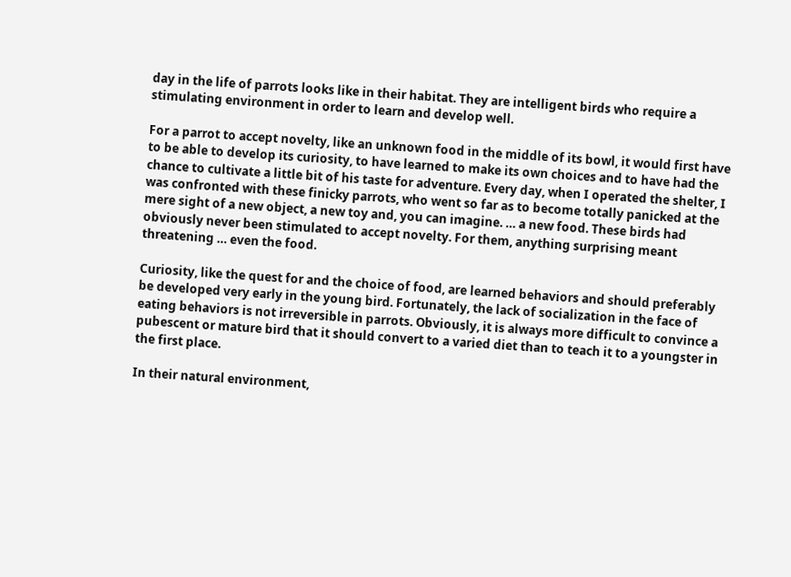day in the life of parrots looks like in their habitat. They are intelligent birds who require a stimulating environment in order to learn and develop well.

For a parrot to accept novelty, like an unknown food in the middle of its bowl, it would first have to be able to develop its curiosity, to have learned to make its own choices and to have had the chance to cultivate a little bit of his taste for adventure. Every day, when I operated the shelter, I was confronted with these finicky parrots, who went so far as to become totally panicked at the mere sight of a new object, a new toy and, you can imagine. … a new food. These birds had obviously never been stimulated to accept novelty. For them, anything surprising meant threatening … even the food.

Curiosity, like the quest for and the choice of food, are learned behaviors and should preferably be developed very early in the young bird. Fortunately, the lack of socialization in the face of eating behaviors is not irreversible in parrots. Obviously, it is always more difficult to convince a pubescent or mature bird that it should convert to a varied diet than to teach it to a youngster in the first place.

In their natural environment,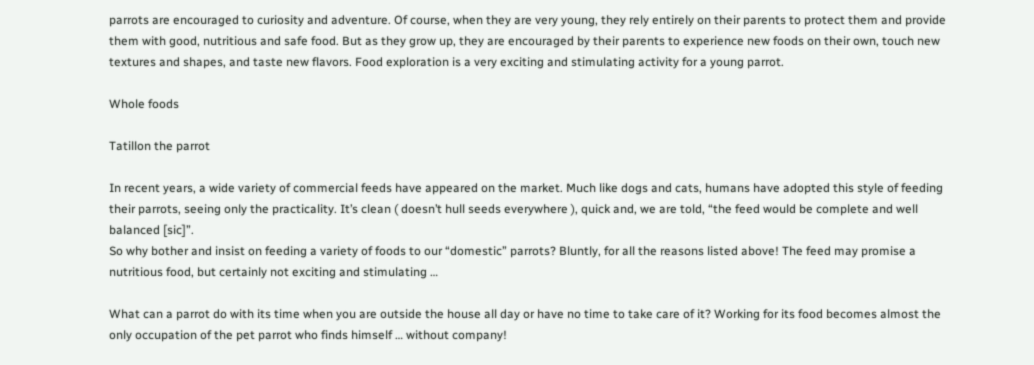parrots are encouraged to curiosity and adventure. Of course, when they are very young, they rely entirely on their parents to protect them and provide them with good, nutritious and safe food. But as they grow up, they are encouraged by their parents to experience new foods on their own, touch new textures and shapes, and taste new flavors. Food exploration is a very exciting and stimulating activity for a young parrot.

Whole foods

Tatillon the parrot

In recent years, a wide variety of commercial feeds have appeared on the market. Much like dogs and cats, humans have adopted this style of feeding their parrots, seeing only the practicality. It’s clean ( doesn’t hull seeds everywhere ), quick and, we are told, “the feed would be complete and well balanced [sic]”.
So why bother and insist on feeding a variety of foods to our “domestic” parrots? Bluntly, for all the reasons listed above! The feed may promise a nutritious food, but certainly not exciting and stimulating …

What can a parrot do with its time when you are outside the house all day or have no time to take care of it? Working for its food becomes almost the only occupation of the pet parrot who finds himself … without company!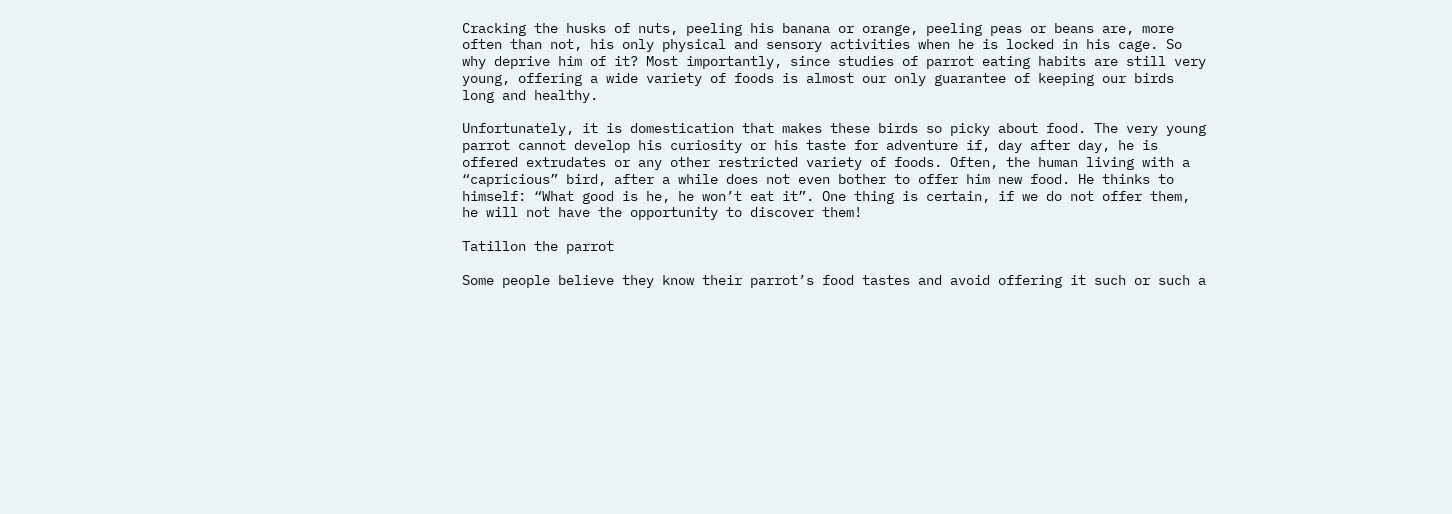Cracking the husks of nuts, peeling his banana or orange, peeling peas or beans are, more often than not, his only physical and sensory activities when he is locked in his cage. So why deprive him of it? Most importantly, since studies of parrot eating habits are still very young, offering a wide variety of foods is almost our only guarantee of keeping our birds long and healthy.

Unfortunately, it is domestication that makes these birds so picky about food. The very young parrot cannot develop his curiosity or his taste for adventure if, day after day, he is offered extrudates or any other restricted variety of foods. Often, the human living with a “capricious” bird, after a while does not even bother to offer him new food. He thinks to himself: “What good is he, he won’t eat it”. One thing is certain, if we do not offer them, he will not have the opportunity to discover them!

Tatillon the parrot

Some people believe they know their parrot’s food tastes and avoid offering it such or such a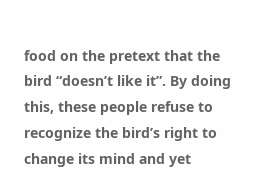food on the pretext that the bird “doesn’t like it”. By doing this, these people refuse to recognize the bird’s right to change its mind and yet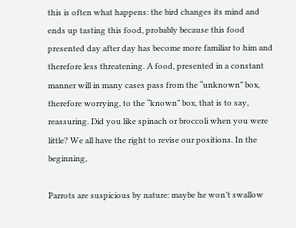this is often what happens: the bird changes its mind and ends up tasting this food, probably because this food presented day after day has become more familiar to him and therefore less threatening. A food, presented in a constant manner will in many cases pass from the “unknown” box, therefore worrying, to the “known” box, that is to say, reassuring. Did you like spinach or broccoli when you were little? We all have the right to revise our positions. In the beginning,

Parrots are suspicious by nature: maybe he won’t swallow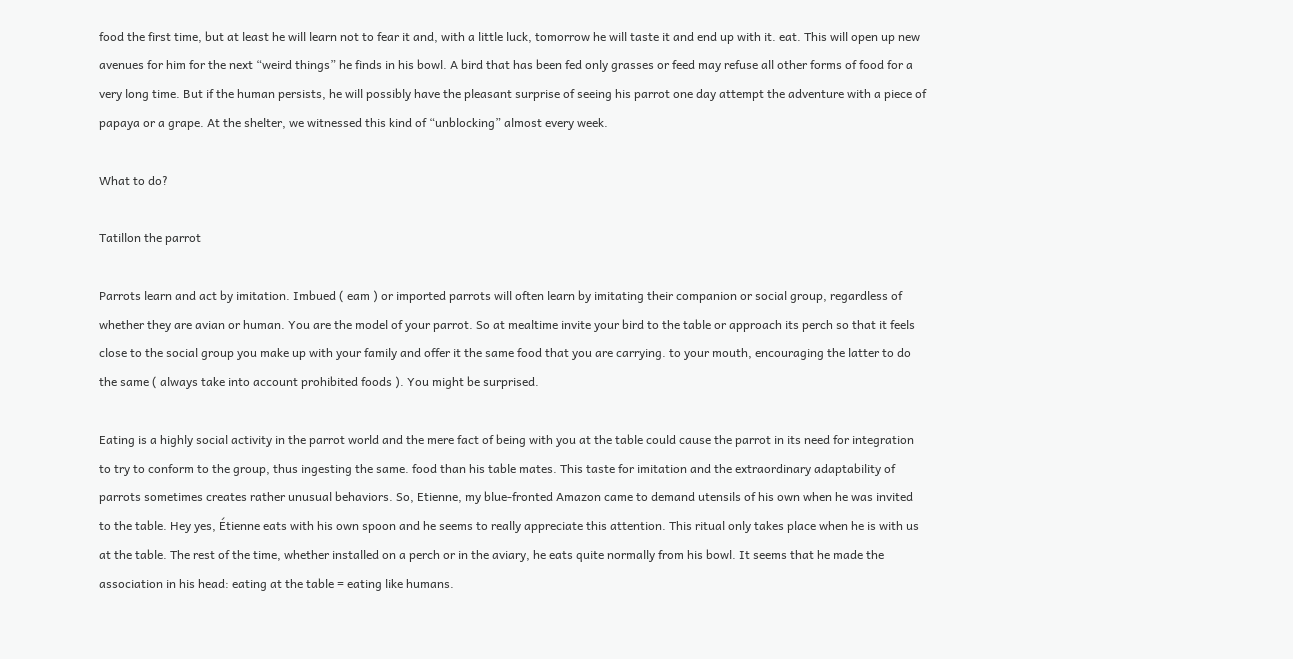food the first time, but at least he will learn not to fear it and, with a little luck, tomorrow he will taste it and end up with it. eat. This will open up new avenues for him for the next “weird things” he finds in his bowl. A bird that has been fed only grasses or feed may refuse all other forms of food for a very long time. But if the human persists, he will possibly have the pleasant surprise of seeing his parrot one day attempt the adventure with a piece of papaya or a grape. At the shelter, we witnessed this kind of “unblocking” almost every week.

What to do?

Tatillon the parrot

Parrots learn and act by imitation. Imbued ( eam ) or imported parrots will often learn by imitating their companion or social group, regardless of whether they are avian or human. You are the model of your parrot. So at mealtime invite your bird to the table or approach its perch so that it feels close to the social group you make up with your family and offer it the same food that you are carrying. to your mouth, encouraging the latter to do the same ( always take into account prohibited foods ). You might be surprised.

Eating is a highly social activity in the parrot world and the mere fact of being with you at the table could cause the parrot in its need for integration to try to conform to the group, thus ingesting the same. food than his table mates. This taste for imitation and the extraordinary adaptability of parrots sometimes creates rather unusual behaviors. So, Etienne, my blue-fronted Amazon came to demand utensils of his own when he was invited to the table. Hey yes, Étienne eats with his own spoon and he seems to really appreciate this attention. This ritual only takes place when he is with us at the table. The rest of the time, whether installed on a perch or in the aviary, he eats quite normally from his bowl. It seems that he made the association in his head: eating at the table = eating like humans.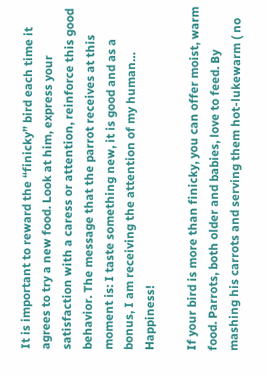It is important to reward the “finicky” bird each time it agrees to try a new food. Look at him, express your satisfaction with a caress or attention, reinforce this good behavior. The message that the parrot receives at this moment is: I taste something new, it is good and as a bonus, I am receiving the attention of my human… Happiness!

If your bird is more than finicky, you can offer moist, warm food. Parrots, both older and babies, love to feed. By mashing his carrots and serving them hot-lukewarm ( no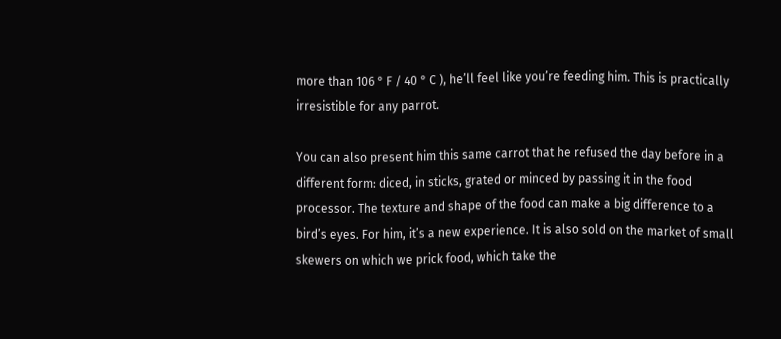more than 106 ° F / 40 ° C ), he’ll feel like you’re feeding him. This is practically irresistible for any parrot.

You can also present him this same carrot that he refused the day before in a different form: diced, in sticks, grated or minced by passing it in the food processor. The texture and shape of the food can make a big difference to a bird’s eyes. For him, it’s a new experience. It is also sold on the market of small skewers on which we prick food, which take the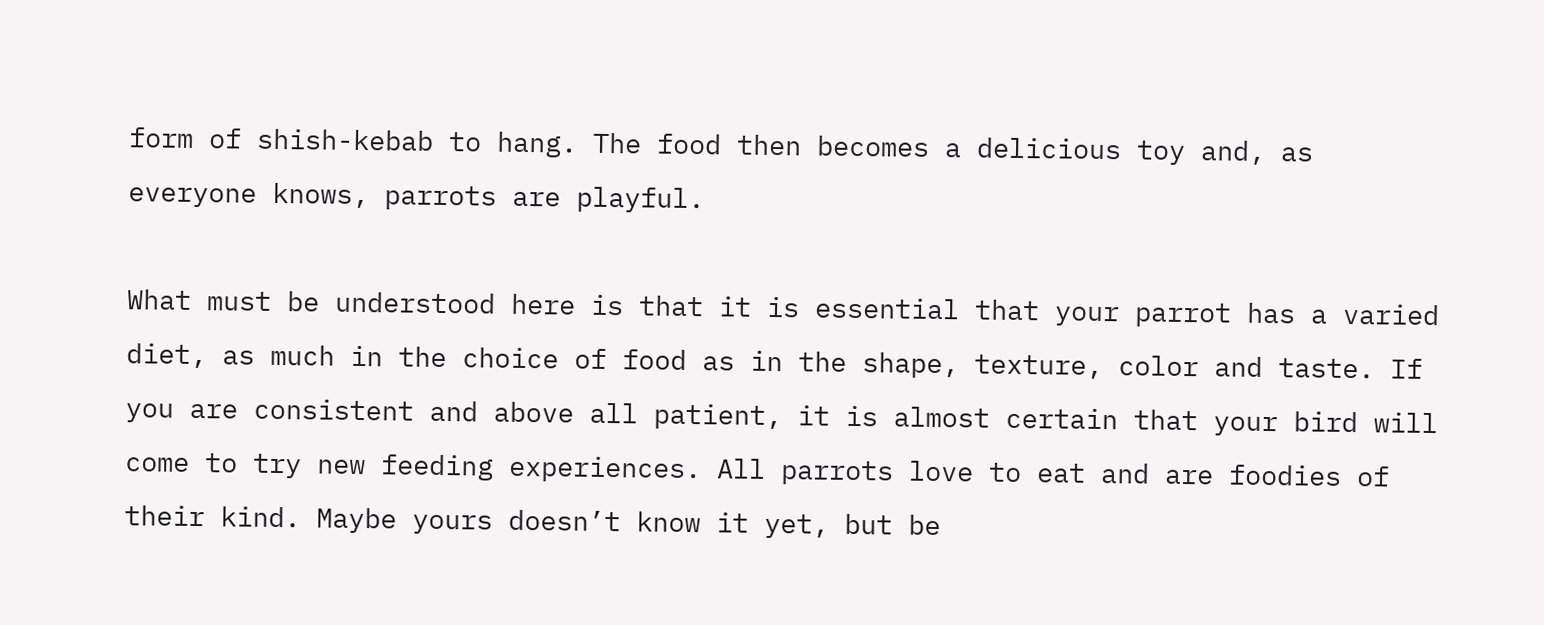form of shish-kebab to hang. The food then becomes a delicious toy and, as everyone knows, parrots are playful.

What must be understood here is that it is essential that your parrot has a varied diet, as much in the choice of food as in the shape, texture, color and taste. If you are consistent and above all patient, it is almost certain that your bird will come to try new feeding experiences. All parrots love to eat and are foodies of their kind. Maybe yours doesn’t know it yet, but be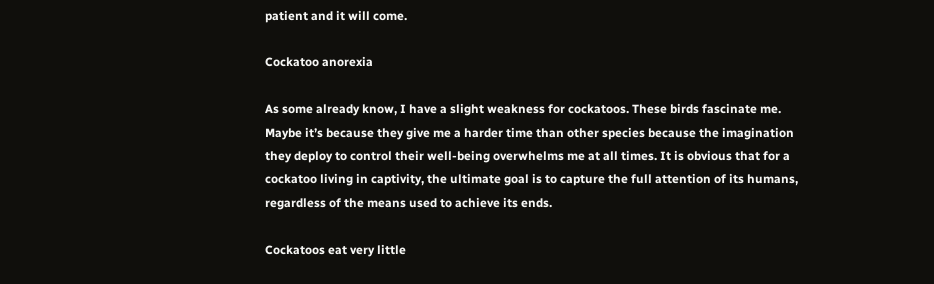patient and it will come.

Cockatoo anorexia

As some already know, I have a slight weakness for cockatoos. These birds fascinate me. Maybe it’s because they give me a harder time than other species because the imagination they deploy to control their well-being overwhelms me at all times. It is obvious that for a cockatoo living in captivity, the ultimate goal is to capture the full attention of its humans, regardless of the means used to achieve its ends.

Cockatoos eat very little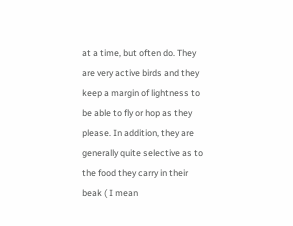at a time, but often do. They are very active birds and they keep a margin of lightness to be able to fly or hop as they please. In addition, they are generally quite selective as to the food they carry in their beak ( I mean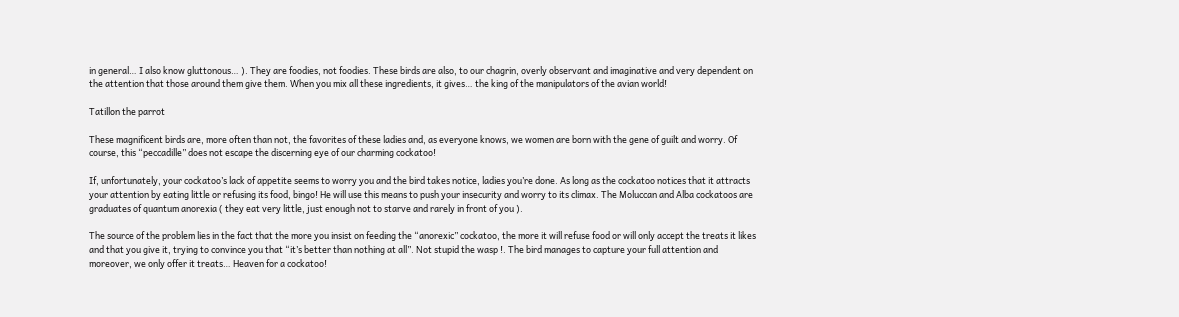in general… I also know gluttonous… ). They are foodies, not foodies. These birds are also, to our chagrin, overly observant and imaginative and very dependent on the attention that those around them give them. When you mix all these ingredients, it gives… the king of the manipulators of the avian world!

Tatillon the parrot

These magnificent birds are, more often than not, the favorites of these ladies and, as everyone knows, we women are born with the gene of guilt and worry. Of course, this “peccadille” does not escape the discerning eye of our charming cockatoo!

If, unfortunately, your cockatoo’s lack of appetite seems to worry you and the bird takes notice, ladies you’re done. As long as the cockatoo notices that it attracts your attention by eating little or refusing its food, bingo! He will use this means to push your insecurity and worry to its climax. The Moluccan and Alba cockatoos are graduates of quantum anorexia ( they eat very little, just enough not to starve and rarely in front of you ).

The source of the problem lies in the fact that the more you insist on feeding the “anorexic” cockatoo, the more it will refuse food or will only accept the treats it likes and that you give it, trying to convince you that “it’s better than nothing at all”. Not stupid the wasp !. The bird manages to capture your full attention and moreover, we only offer it treats… Heaven for a cockatoo!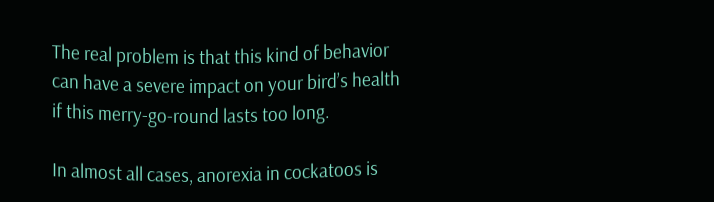The real problem is that this kind of behavior can have a severe impact on your bird’s health if this merry-go-round lasts too long.

In almost all cases, anorexia in cockatoos is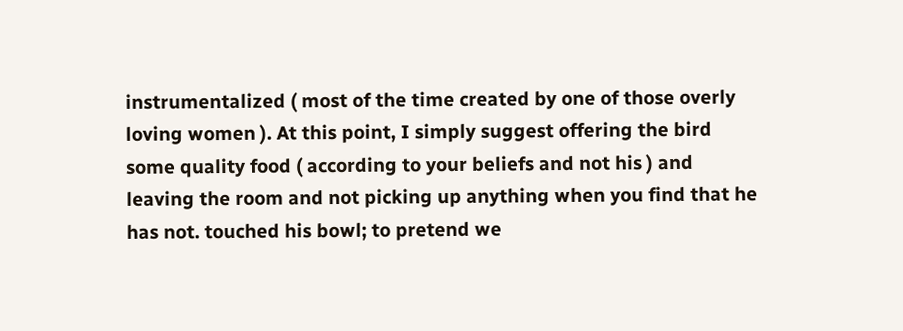instrumentalized ( most of the time created by one of those overly loving women ). At this point, I simply suggest offering the bird some quality food ( according to your beliefs and not his ) and leaving the room and not picking up anything when you find that he has not. touched his bowl; to pretend we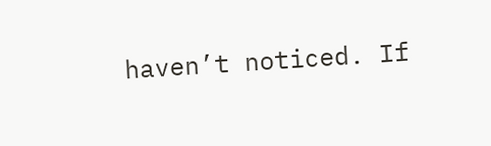haven’t noticed. If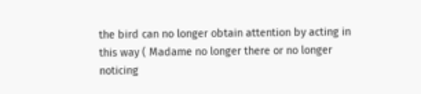the bird can no longer obtain attention by acting in this way ( Madame no longer there or no longer noticing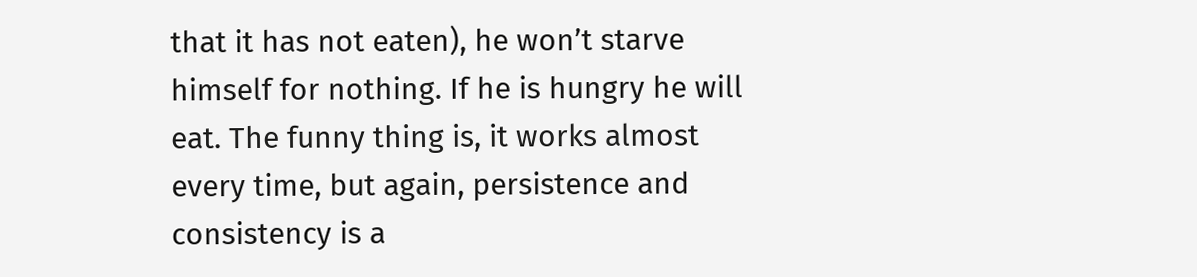that it has not eaten), he won’t starve himself for nothing. If he is hungry he will eat. The funny thing is, it works almost every time, but again, persistence and consistency is a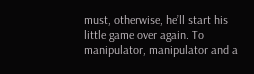must, otherwise, he’ll start his little game over again. To manipulator, manipulator and a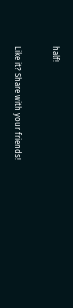half!

Like it? Share with your friends!